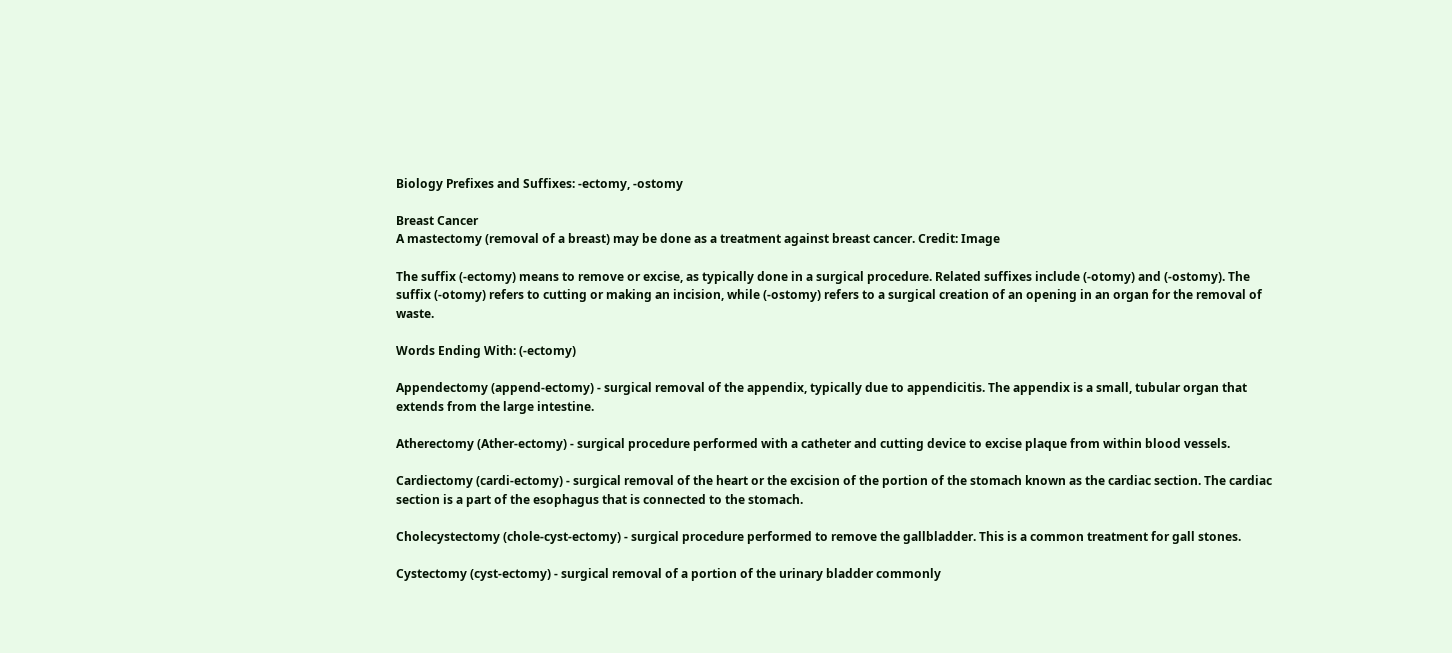Biology Prefixes and Suffixes: -ectomy, -ostomy

Breast Cancer
A mastectomy (removal of a breast) may be done as a treatment against breast cancer. Credit: Image

The suffix (-ectomy) means to remove or excise, as typically done in a surgical procedure. Related suffixes include (-otomy) and (-ostomy). The suffix (-otomy) refers to cutting or making an incision, while (-ostomy) refers to a surgical creation of an opening in an organ for the removal of waste.

Words Ending With: (-ectomy)

Appendectomy (append-ectomy) - surgical removal of the appendix, typically due to appendicitis. The appendix is a small, tubular organ that extends from the large intestine.

Atherectomy (Ather-ectomy) - surgical procedure performed with a catheter and cutting device to excise plaque from within blood vessels.

Cardiectomy (cardi-ectomy) - surgical removal of the heart or the excision of the portion of the stomach known as the cardiac section. The cardiac section is a part of the esophagus that is connected to the stomach.

Cholecystectomy (chole-cyst-ectomy) - surgical procedure performed to remove the gallbladder. This is a common treatment for gall stones.

Cystectomy (cyst-ectomy) - surgical removal of a portion of the urinary bladder commonly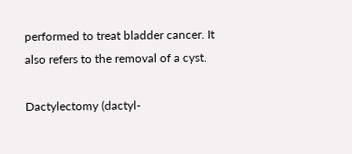performed to treat bladder cancer. It also refers to the removal of a cyst.

Dactylectomy (dactyl-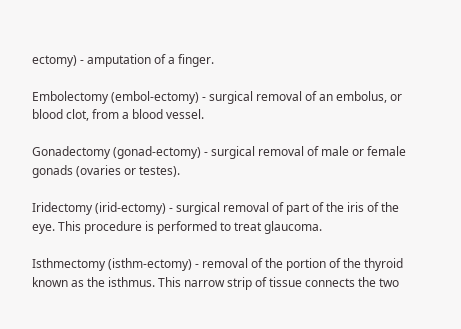ectomy) - amputation of a finger.

Embolectomy (embol-ectomy) - surgical removal of an embolus, or blood clot, from a blood vessel.

Gonadectomy (gonad-ectomy) - surgical removal of male or female gonads (ovaries or testes).

Iridectomy (irid-ectomy) - surgical removal of part of the iris of the eye. This procedure is performed to treat glaucoma.

Isthmectomy (isthm-ectomy) - removal of the portion of the thyroid known as the isthmus. This narrow strip of tissue connects the two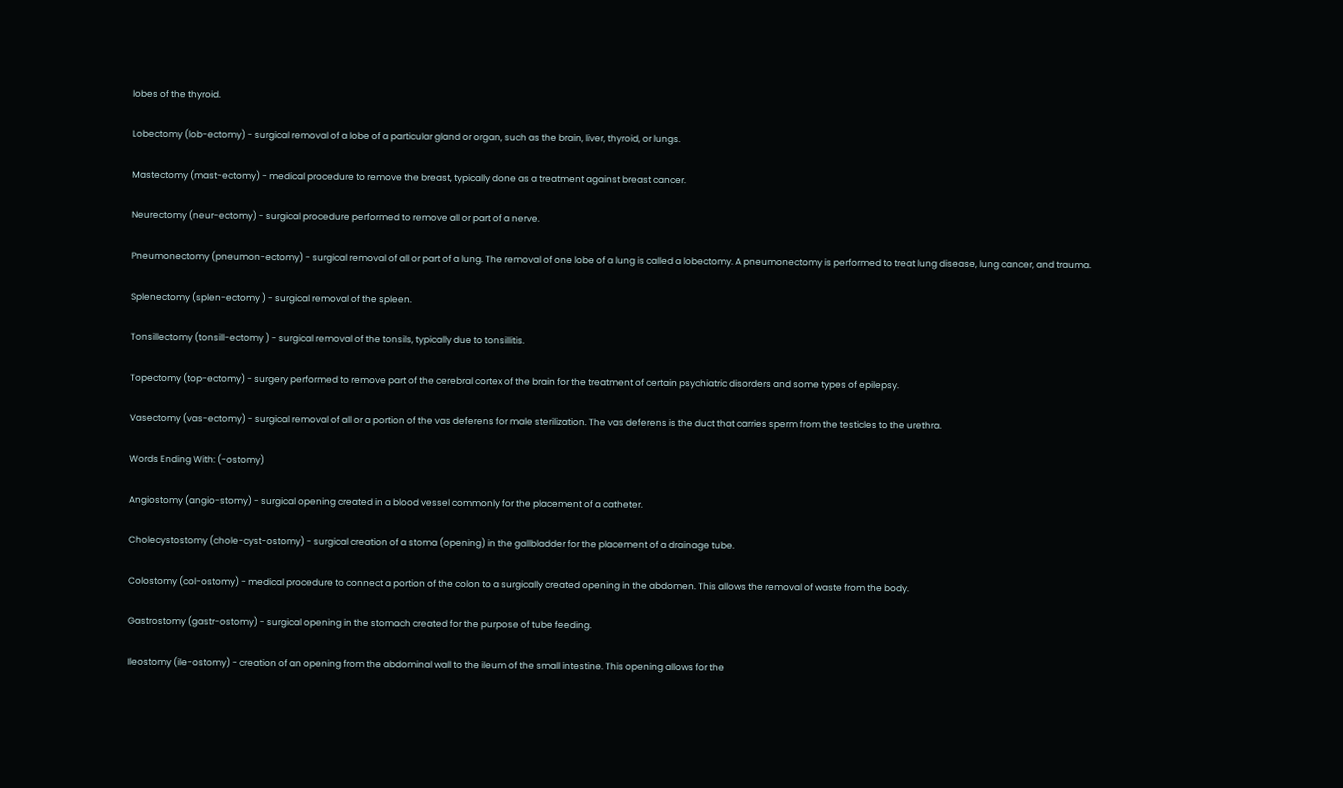lobes of the thyroid.

Lobectomy (lob-ectomy) - surgical removal of a lobe of a particular gland or organ, such as the brain, liver, thyroid, or lungs.

Mastectomy (mast-ectomy) - medical procedure to remove the breast, typically done as a treatment against breast cancer.

Neurectomy (neur-ectomy) - surgical procedure performed to remove all or part of a nerve.

Pneumonectomy (pneumon-ectomy) - surgical removal of all or part of a lung. The removal of one lobe of a lung is called a lobectomy. A pneumonectomy is performed to treat lung disease, lung cancer, and trauma.

Splenectomy (splen-ectomy ) - surgical removal of the spleen.

Tonsillectomy (tonsill-ectomy ) - surgical removal of the tonsils, typically due to tonsillitis.

Topectomy (top-ectomy) - surgery performed to remove part of the cerebral cortex of the brain for the treatment of certain psychiatric disorders and some types of epilepsy.

Vasectomy (vas-ectomy) - surgical removal of all or a portion of the vas deferens for male sterilization. The vas deferens is the duct that carries sperm from the testicles to the urethra.

Words Ending With: (-ostomy)

Angiostomy (angio-stomy) - surgical opening created in a blood vessel commonly for the placement of a catheter.

Cholecystostomy (chole-cyst-ostomy) - surgical creation of a stoma (opening) in the gallbladder for the placement of a drainage tube.

Colostomy (col-ostomy) - medical procedure to connect a portion of the colon to a surgically created opening in the abdomen. This allows the removal of waste from the body.

Gastrostomy (gastr-ostomy) - surgical opening in the stomach created for the purpose of tube feeding.

Ileostomy (ile-ostomy) - creation of an opening from the abdominal wall to the ileum of the small intestine. This opening allows for the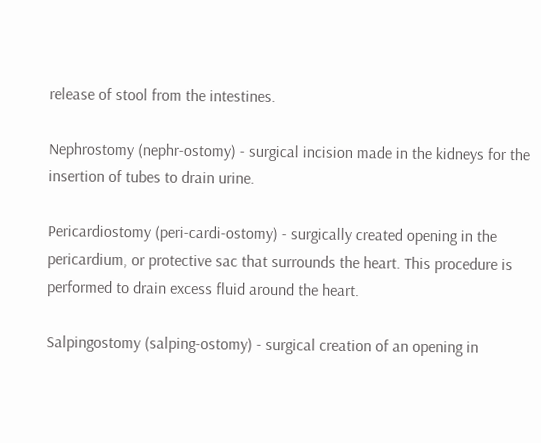release of stool from the intestines.

Nephrostomy (nephr-ostomy) - surgical incision made in the kidneys for the insertion of tubes to drain urine.

Pericardiostomy (peri-cardi-ostomy) - surgically created opening in the pericardium, or protective sac that surrounds the heart. This procedure is performed to drain excess fluid around the heart.

Salpingostomy (salping-ostomy) - surgical creation of an opening in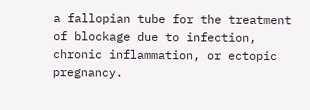a fallopian tube for the treatment of blockage due to infection, chronic inflammation, or ectopic pregnancy.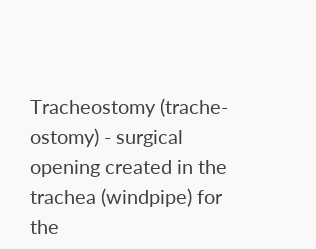Tracheostomy (trache-ostomy) - surgical opening created in the trachea (windpipe) for the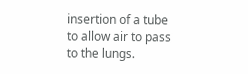insertion of a tube to allow air to pass to the lungs.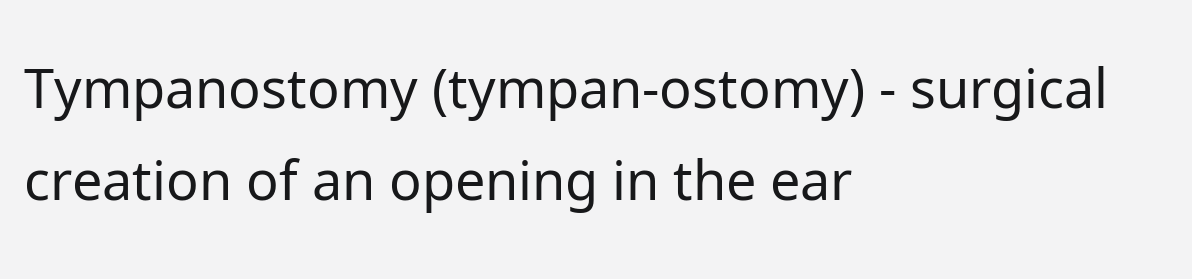Tympanostomy (tympan-ostomy) - surgical creation of an opening in the ear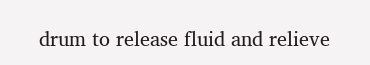drum to release fluid and relieve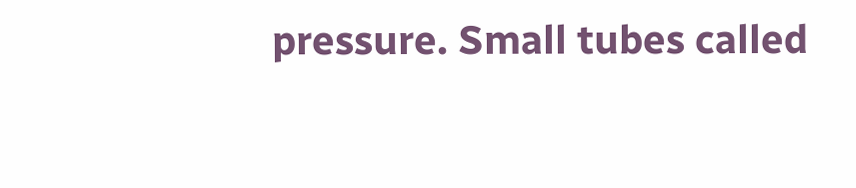pressure. Small tubes called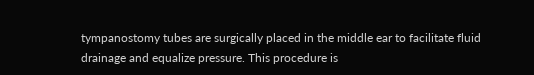tympanostomy tubes are surgically placed in the middle ear to facilitate fluid drainage and equalize pressure. This procedure is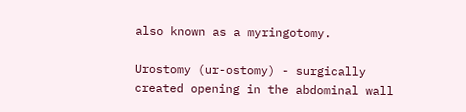also known as a myringotomy.

Urostomy (ur-ostomy) - surgically created opening in the abdominal wall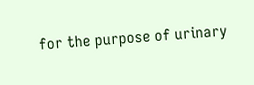for the purpose of urinary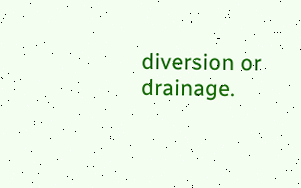diversion or drainage.